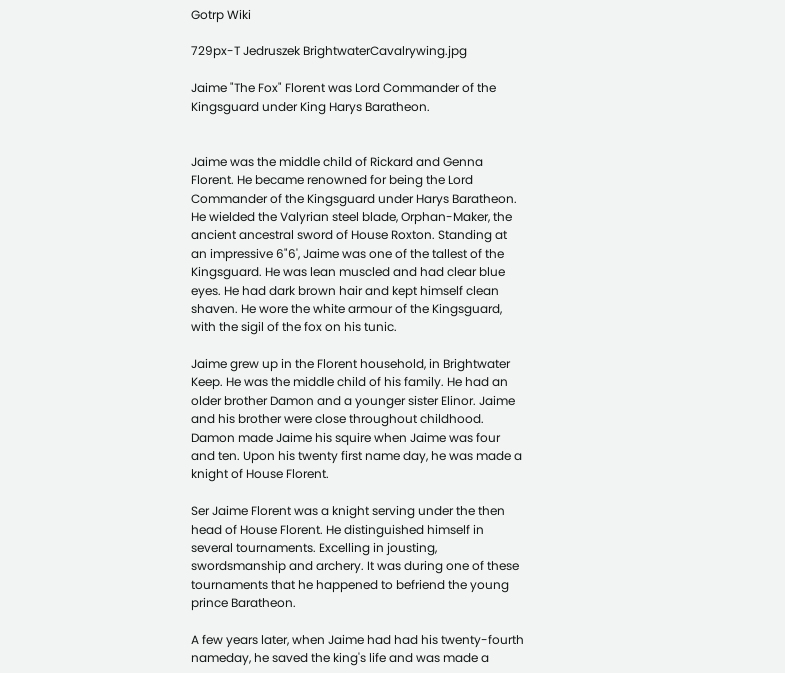Gotrp Wiki

729px-T Jedruszek BrightwaterCavalrywing.jpg

Jaime "The Fox" Florent was Lord Commander of the Kingsguard under King Harys Baratheon.


Jaime was the middle child of Rickard and Genna Florent. He became renowned for being the Lord Commander of the Kingsguard under Harys Baratheon. He wielded the Valyrian steel blade, Orphan-Maker, the ancient ancestral sword of House Roxton. Standing at an impressive 6"6', Jaime was one of the tallest of the Kingsguard. He was lean muscled and had clear blue eyes. He had dark brown hair and kept himself clean shaven. He wore the white armour of the Kingsguard, with the sigil of the fox on his tunic.

Jaime grew up in the Florent household, in Brightwater Keep. He was the middle child of his family. He had an older brother Damon and a younger sister Elinor. Jaime and his brother were close throughout childhood. Damon made Jaime his squire when Jaime was four and ten. Upon his twenty first name day, he was made a knight of House Florent.

Ser Jaime Florent was a knight serving under the then head of House Florent. He distinguished himself in several tournaments. Excelling in jousting, swordsmanship and archery. It was during one of these tournaments that he happened to befriend the young prince Baratheon.

A few years later, when Jaime had had his twenty-fourth nameday, he saved the king's life and was made a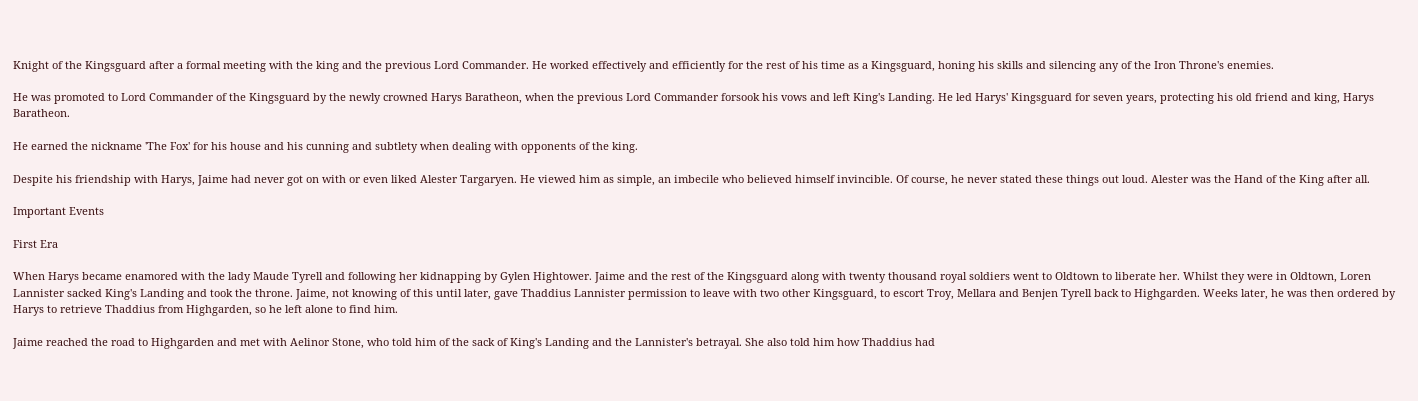Knight of the Kingsguard after a formal meeting with the king and the previous Lord Commander. He worked effectively and efficiently for the rest of his time as a Kingsguard, honing his skills and silencing any of the Iron Throne's enemies.

He was promoted to Lord Commander of the Kingsguard by the newly crowned Harys Baratheon, when the previous Lord Commander forsook his vows and left King's Landing. He led Harys' Kingsguard for seven years, protecting his old friend and king, Harys Baratheon.

He earned the nickname 'The Fox' for his house and his cunning and subtlety when dealing with opponents of the king.

Despite his friendship with Harys, Jaime had never got on with or even liked Alester Targaryen. He viewed him as simple, an imbecile who believed himself invincible. Of course, he never stated these things out loud. Alester was the Hand of the King after all.

Important Events

First Era

When Harys became enamored with the lady Maude Tyrell and following her kidnapping by Gylen Hightower. Jaime and the rest of the Kingsguard along with twenty thousand royal soldiers went to Oldtown to liberate her. Whilst they were in Oldtown, Loren Lannister sacked King's Landing and took the throne. Jaime, not knowing of this until later, gave Thaddius Lannister permission to leave with two other Kingsguard, to escort Troy, Mellara and Benjen Tyrell back to Highgarden. Weeks later, he was then ordered by Harys to retrieve Thaddius from Highgarden, so he left alone to find him.

Jaime reached the road to Highgarden and met with Aelinor Stone, who told him of the sack of King's Landing and the Lannister's betrayal. She also told him how Thaddius had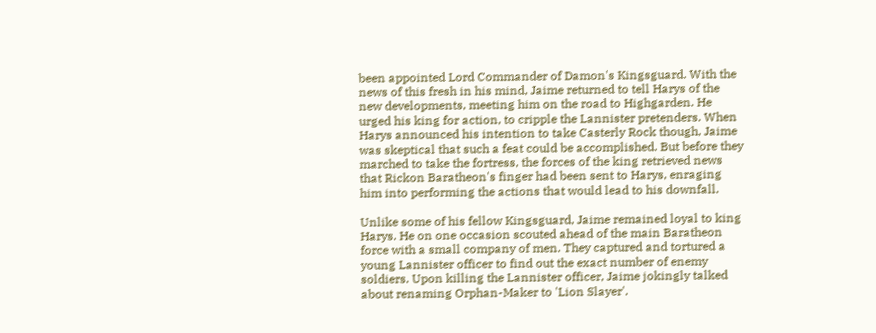been appointed Lord Commander of Damon's Kingsguard. With the news of this fresh in his mind, Jaime returned to tell Harys of the new developments, meeting him on the road to Highgarden. He urged his king for action, to cripple the Lannister pretenders. When Harys announced his intention to take Casterly Rock though, Jaime was skeptical that such a feat could be accomplished. But before they marched to take the fortress, the forces of the king retrieved news that Rickon Baratheon's finger had been sent to Harys, enraging him into performing the actions that would lead to his downfall.

Unlike some of his fellow Kingsguard, Jaime remained loyal to king Harys. He on one occasion scouted ahead of the main Baratheon force with a small company of men. They captured and tortured a young Lannister officer to find out the exact number of enemy soldiers. Upon killing the Lannister officer, Jaime jokingly talked about renaming Orphan-Maker to 'Lion Slayer'.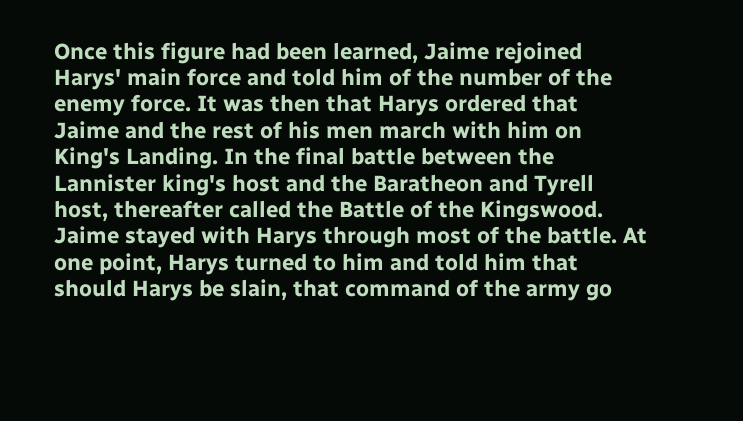Once this figure had been learned, Jaime rejoined Harys' main force and told him of the number of the enemy force. It was then that Harys ordered that Jaime and the rest of his men march with him on King's Landing. In the final battle between the Lannister king's host and the Baratheon and Tyrell host, thereafter called the Battle of the Kingswood. Jaime stayed with Harys through most of the battle. At one point, Harys turned to him and told him that should Harys be slain, that command of the army go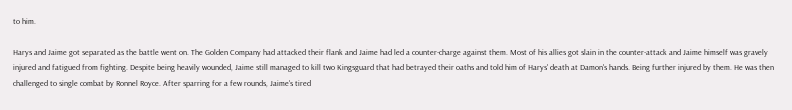to him.

Harys and Jaime got separated as the battle went on. The Golden Company had attacked their flank and Jaime had led a counter-charge against them. Most of his allies got slain in the counter-attack and Jaime himself was gravely injured and fatigued from fighting. Despite being heavily wounded, Jaime still managed to kill two Kingsguard that had betrayed their oaths and told him of Harys' death at Damon's hands. Being further injured by them. He was then challenged to single combat by Ronnel Royce. After sparring for a few rounds, Jaime's tired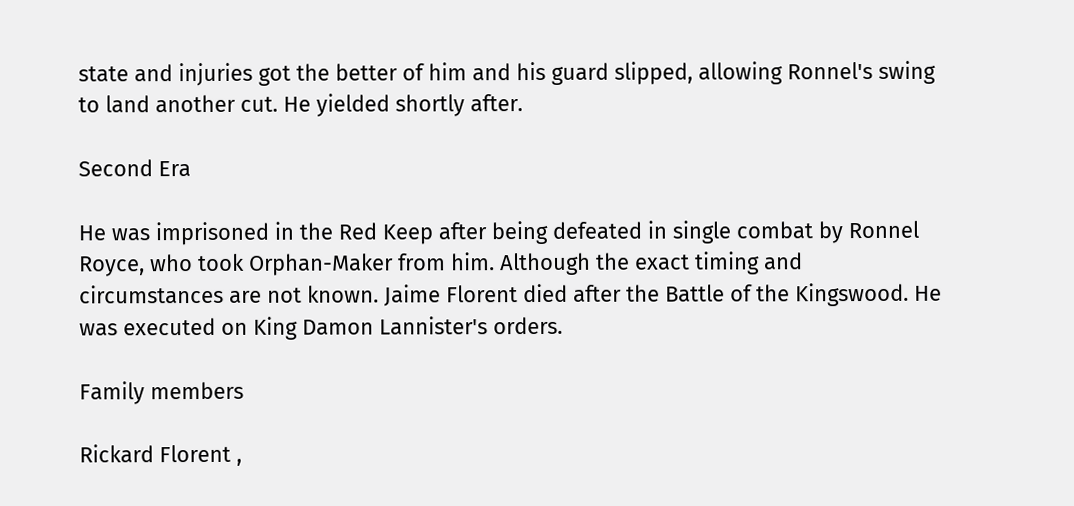state and injuries got the better of him and his guard slipped, allowing Ronnel's swing to land another cut. He yielded shortly after.

Second Era

He was imprisoned in the Red Keep after being defeated in single combat by Ronnel Royce, who took Orphan-Maker from him. Although the exact timing and circumstances are not known. Jaime Florent died after the Battle of the Kingswood. He was executed on King Damon Lannister's orders.

Family members

Rickard Florent ,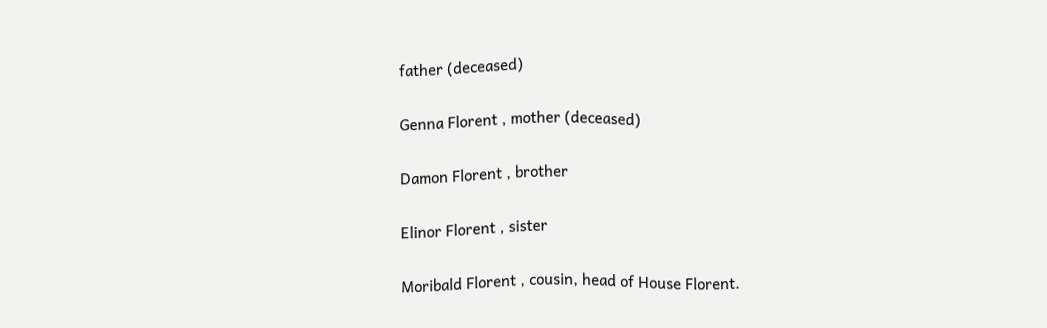father (deceased)

Genna Florent , mother (deceased)

Damon Florent , brother

Elinor Florent , sister

Moribald Florent , cousin, head of House Florent.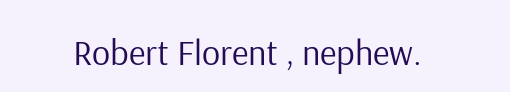Robert Florent , nephew.